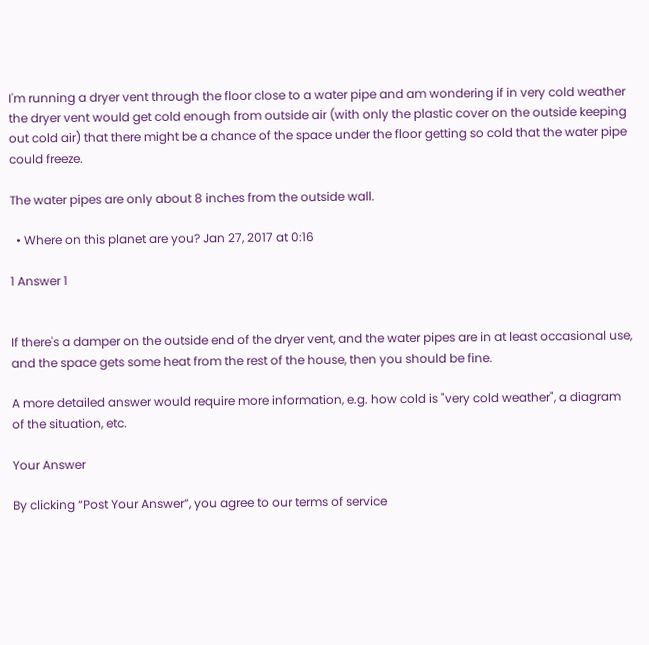I'm running a dryer vent through the floor close to a water pipe and am wondering if in very cold weather the dryer vent would get cold enough from outside air (with only the plastic cover on the outside keeping out cold air) that there might be a chance of the space under the floor getting so cold that the water pipe could freeze.

The water pipes are only about 8 inches from the outside wall.

  • Where on this planet are you? Jan 27, 2017 at 0:16

1 Answer 1


If there's a damper on the outside end of the dryer vent, and the water pipes are in at least occasional use, and the space gets some heat from the rest of the house, then you should be fine.

A more detailed answer would require more information, e.g. how cold is "very cold weather", a diagram of the situation, etc.

Your Answer

By clicking “Post Your Answer”, you agree to our terms of service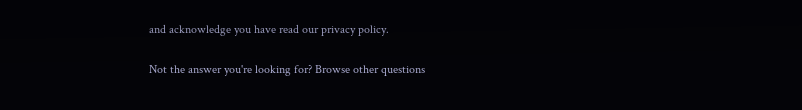and acknowledge you have read our privacy policy.

Not the answer you're looking for? Browse other questions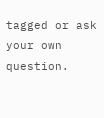tagged or ask your own question.